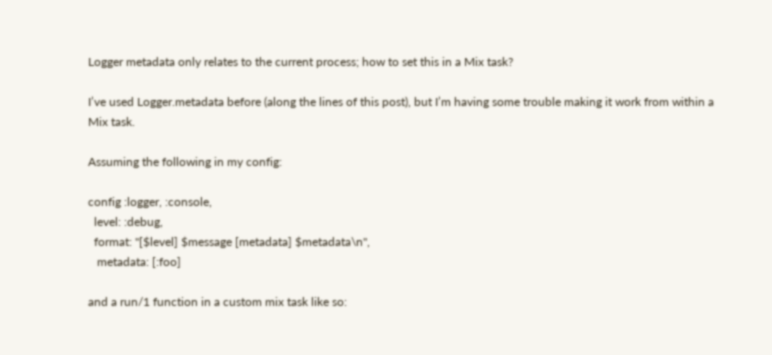Logger metadata only relates to the current process; how to set this in a Mix task?

I’ve used Logger.metadata before (along the lines of this post), but I’m having some trouble making it work from within a Mix task.

Assuming the following in my config:

config :logger, :console,
  level: :debug,
  format: "[$level] $message [metadata] $metadata\n",
   metadata: [:foo]

and a run/1 function in a custom mix task like so: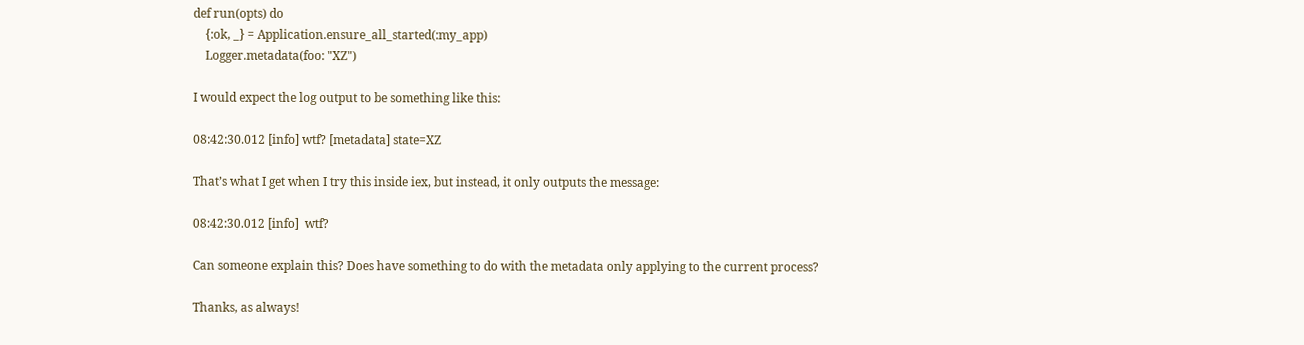def run(opts) do
    {:ok, _} = Application.ensure_all_started(:my_app)
    Logger.metadata(foo: "XZ")

I would expect the log output to be something like this:

08:42:30.012 [info] wtf? [metadata] state=XZ

That’s what I get when I try this inside iex, but instead, it only outputs the message:

08:42:30.012 [info]  wtf?

Can someone explain this? Does have something to do with the metadata only applying to the current process?

Thanks, as always!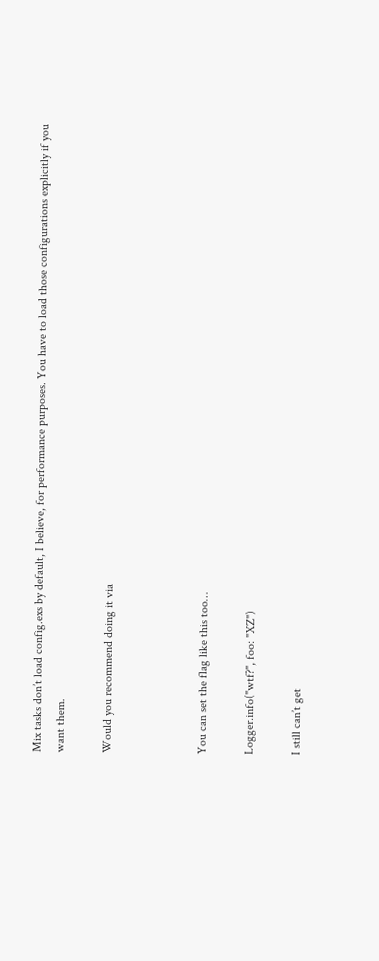Mix tasks don’t load config.exs by default, I believe, for performance purposes. You have to load those configurations explicitly if you want them.

Would you recommend doing it via



You can set the flag like this too…

Logger.info("wtf?", foo: "XZ")

I still can’t get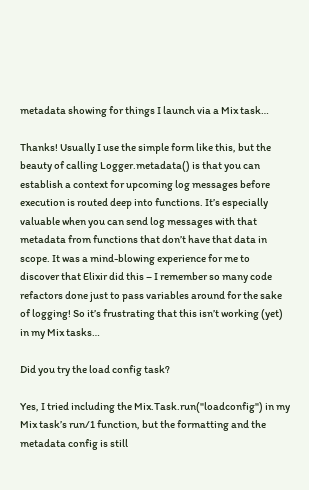metadata showing for things I launch via a Mix task…

Thanks! Usually I use the simple form like this, but the beauty of calling Logger.metadata() is that you can establish a context for upcoming log messages before execution is routed deep into functions. It’s especially valuable when you can send log messages with that metadata from functions that don’t have that data in scope. It was a mind-blowing experience for me to discover that Elixir did this – I remember so many code refactors done just to pass variables around for the sake of logging! So it’s frustrating that this isn’t working (yet) in my Mix tasks…

Did you try the load config task?

Yes, I tried including the Mix.Task.run("loadconfig") in my Mix task’s run/1 function, but the formatting and the metadata config is still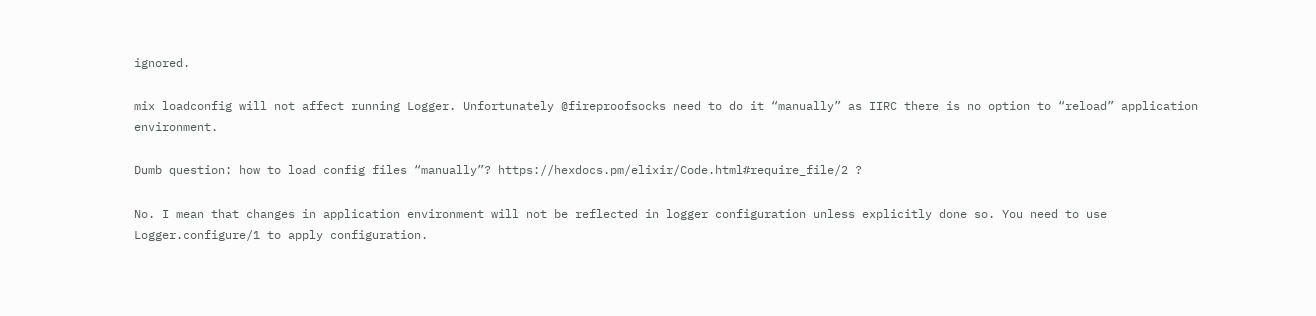ignored.

mix loadconfig will not affect running Logger. Unfortunately @fireproofsocks need to do it “manually” as IIRC there is no option to “reload” application environment.

Dumb question: how to load config files “manually”? https://hexdocs.pm/elixir/Code.html#require_file/2 ?

No. I mean that changes in application environment will not be reflected in logger configuration unless explicitly done so. You need to use Logger.configure/1 to apply configuration.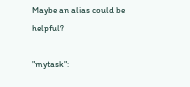Maybe an alias could be helpful?

"mytask":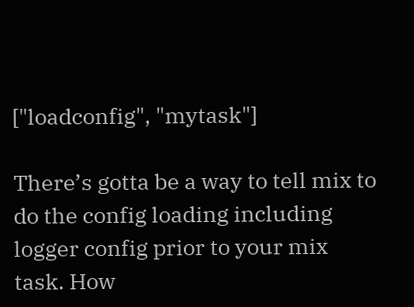["loadconfig", "mytask"]

There’s gotta be a way to tell mix to do the config loading including logger config prior to your mix task. How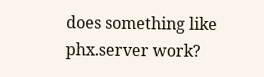does something like phx.server work?